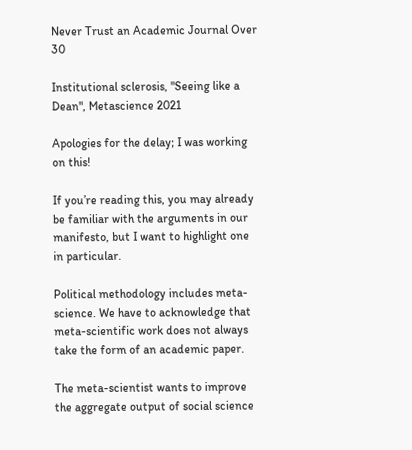Never Trust an Academic Journal Over 30

Institutional sclerosis, "Seeing like a Dean", Metascience 2021

Apologies for the delay; I was working on this!

If you’re reading this, you may already be familiar with the arguments in our manifesto, but I want to highlight one in particular.

Political methodology includes meta-science. We have to acknowledge that meta-scientific work does not always take the form of an academic paper.

The meta-scientist wants to improve the aggregate output of social science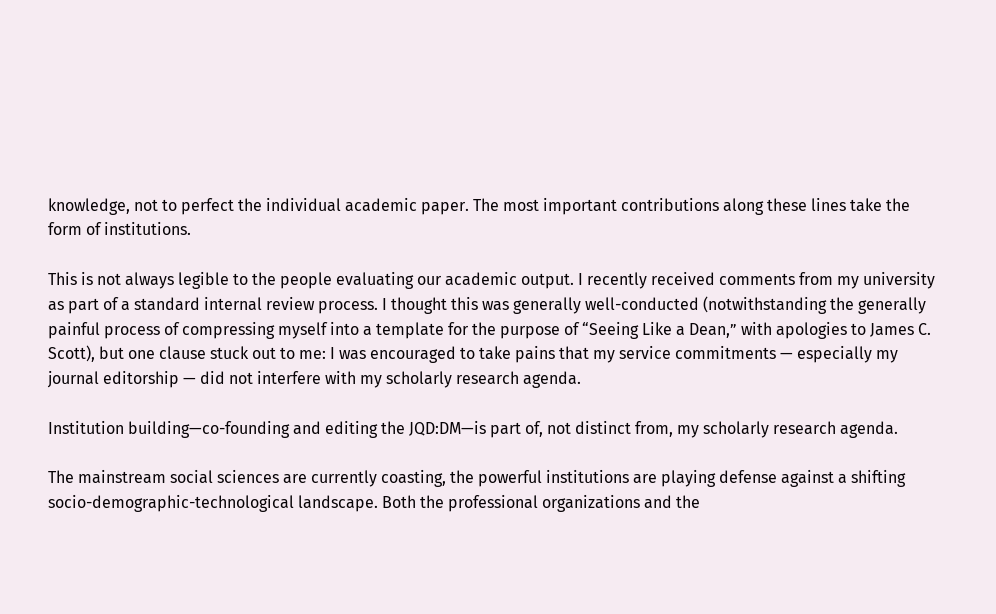knowledge, not to perfect the individual academic paper. The most important contributions along these lines take the form of institutions.

This is not always legible to the people evaluating our academic output. I recently received comments from my university as part of a standard internal review process. I thought this was generally well-conducted (notwithstanding the generally painful process of compressing myself into a template for the purpose of “Seeing Like a Dean,” with apologies to James C. Scott), but one clause stuck out to me: I was encouraged to take pains that my service commitments — especially my journal editorship — did not interfere with my scholarly research agenda.

Institution building—co-founding and editing the JQD:DM—is part of, not distinct from, my scholarly research agenda.

The mainstream social sciences are currently coasting, the powerful institutions are playing defense against a shifting socio-demographic-technological landscape. Both the professional organizations and the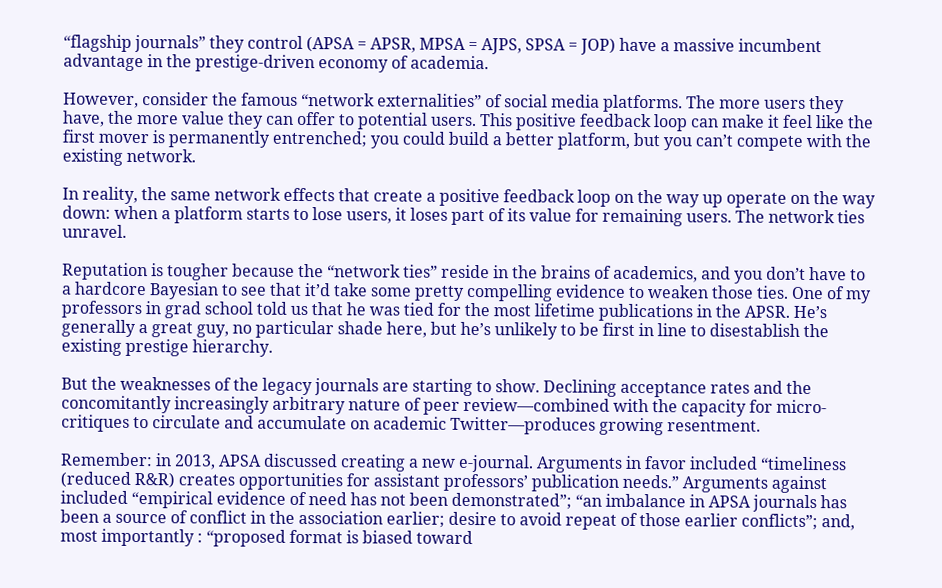“flagship journals” they control (APSA = APSR, MPSA = AJPS, SPSA = JOP) have a massive incumbent advantage in the prestige-driven economy of academia.

However, consider the famous “network externalities” of social media platforms. The more users they have, the more value they can offer to potential users. This positive feedback loop can make it feel like the first mover is permanently entrenched; you could build a better platform, but you can’t compete with the existing network.

In reality, the same network effects that create a positive feedback loop on the way up operate on the way down: when a platform starts to lose users, it loses part of its value for remaining users. The network ties unravel.

Reputation is tougher because the “network ties” reside in the brains of academics, and you don’t have to a hardcore Bayesian to see that it’d take some pretty compelling evidence to weaken those ties. One of my professors in grad school told us that he was tied for the most lifetime publications in the APSR. He’s generally a great guy, no particular shade here, but he’s unlikely to be first in line to disestablish the existing prestige hierarchy.

But the weaknesses of the legacy journals are starting to show. Declining acceptance rates and the concomitantly increasingly arbitrary nature of peer review—combined with the capacity for micro-critiques to circulate and accumulate on academic Twitter—produces growing resentment.

Remember: in 2013, APSA discussed creating a new e-journal. Arguments in favor included “timeliness (reduced R&R) creates opportunities for assistant professors’ publication needs.” Arguments against included “empirical evidence of need has not been demonstrated”; “an imbalance in APSA journals has been a source of conflict in the association earlier; desire to avoid repeat of those earlier conflicts”; and, most importantly : “proposed format is biased toward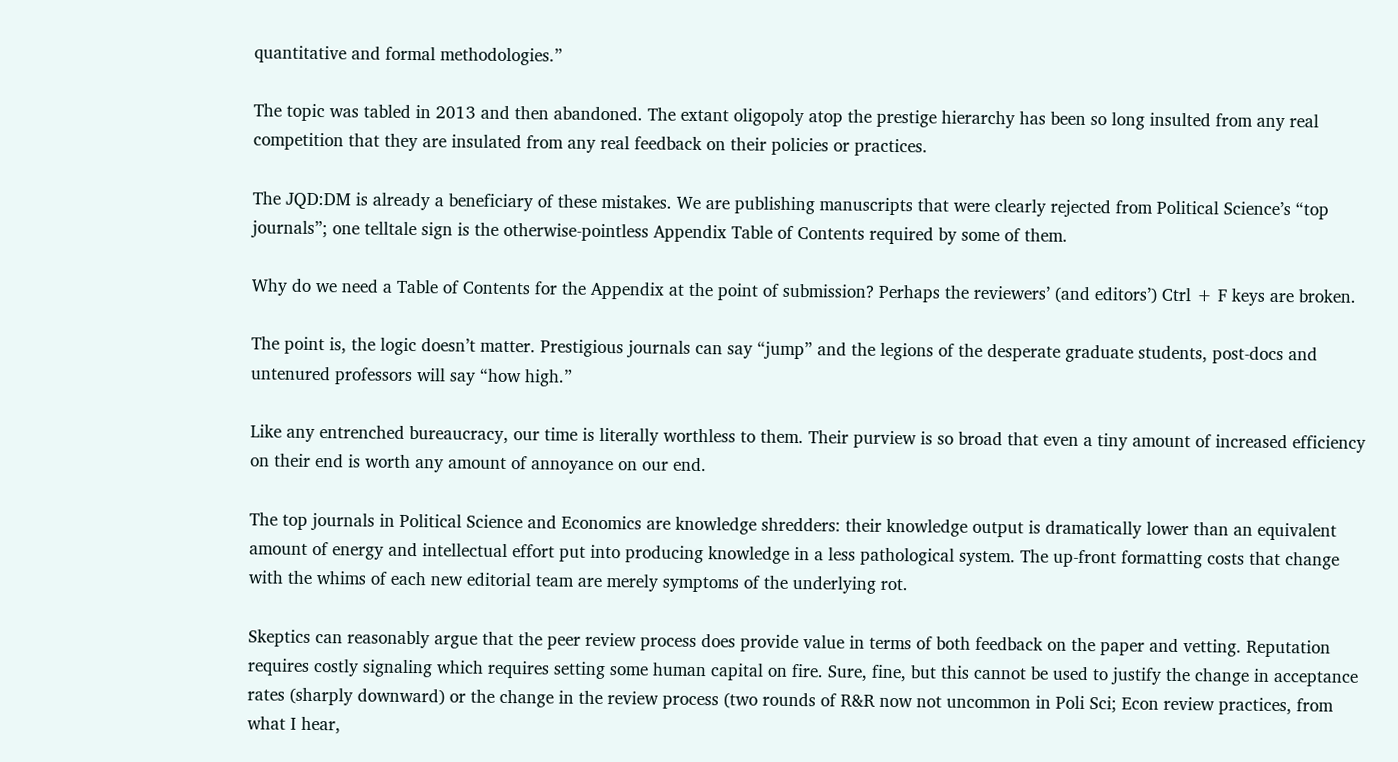quantitative and formal methodologies.”

The topic was tabled in 2013 and then abandoned. The extant oligopoly atop the prestige hierarchy has been so long insulted from any real competition that they are insulated from any real feedback on their policies or practices.

The JQD:DM is already a beneficiary of these mistakes. We are publishing manuscripts that were clearly rejected from Political Science’s “top journals”; one telltale sign is the otherwise-pointless Appendix Table of Contents required by some of them.

Why do we need a Table of Contents for the Appendix at the point of submission? Perhaps the reviewers’ (and editors’) Ctrl + F keys are broken.

The point is, the logic doesn’t matter. Prestigious journals can say “jump” and the legions of the desperate graduate students, post-docs and untenured professors will say “how high.”

Like any entrenched bureaucracy, our time is literally worthless to them. Their purview is so broad that even a tiny amount of increased efficiency on their end is worth any amount of annoyance on our end.

The top journals in Political Science and Economics are knowledge shredders: their knowledge output is dramatically lower than an equivalent amount of energy and intellectual effort put into producing knowledge in a less pathological system. The up-front formatting costs that change with the whims of each new editorial team are merely symptoms of the underlying rot.

Skeptics can reasonably argue that the peer review process does provide value in terms of both feedback on the paper and vetting. Reputation requires costly signaling which requires setting some human capital on fire. Sure, fine, but this cannot be used to justify the change in acceptance rates (sharply downward) or the change in the review process (two rounds of R&R now not uncommon in Poli Sci; Econ review practices, from what I hear,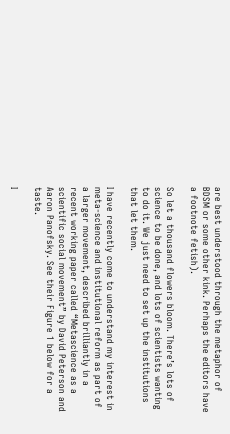are best understood through the metaphor of BDSM or some other kink. Perhaps the editors have a footnote fetish).

So let a thousand flowers bloom. There’s lots of science to be done, and lots of scientists wanting to do it. We just need to set up the institutions that let them.

I have recently come to understand my interest in meta-science and institutional reform as part of a larger movement, described brilliantly in a recent working paper called “Metascience as a scientific social movement” by David Peterson and Aaron Panofsky. See their Figure 1 below for a taste.

I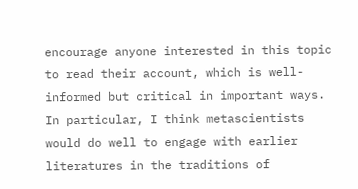encourage anyone interested in this topic to read their account, which is well-informed but critical in important ways. In particular, I think metascientists would do well to engage with earlier literatures in the traditions of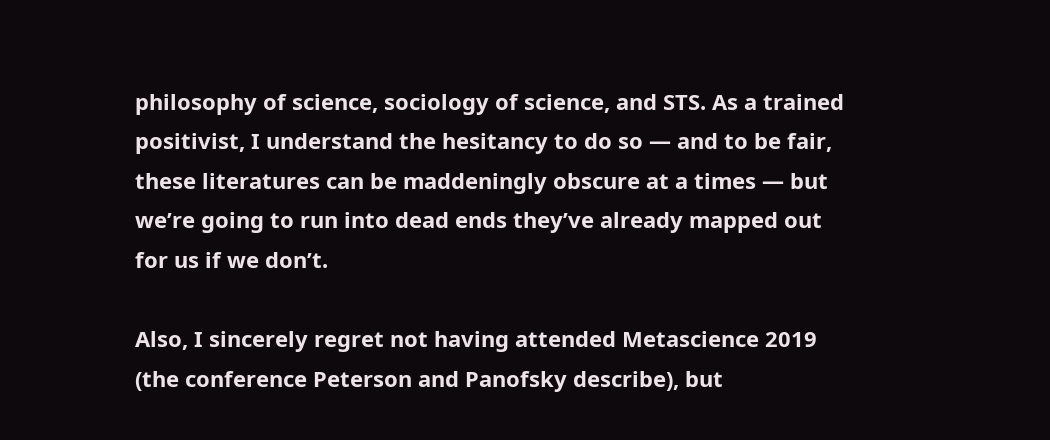philosophy of science, sociology of science, and STS. As a trained positivist, I understand the hesitancy to do so — and to be fair, these literatures can be maddeningly obscure at a times — but we’re going to run into dead ends they’ve already mapped out for us if we don’t.

Also, I sincerely regret not having attended Metascience 2019 (the conference Peterson and Panofsky describe), but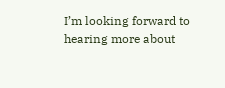I’m looking forward to hearing more about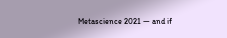Metascience 2021 — and if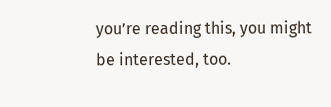you’re reading this, you might be interested, too.